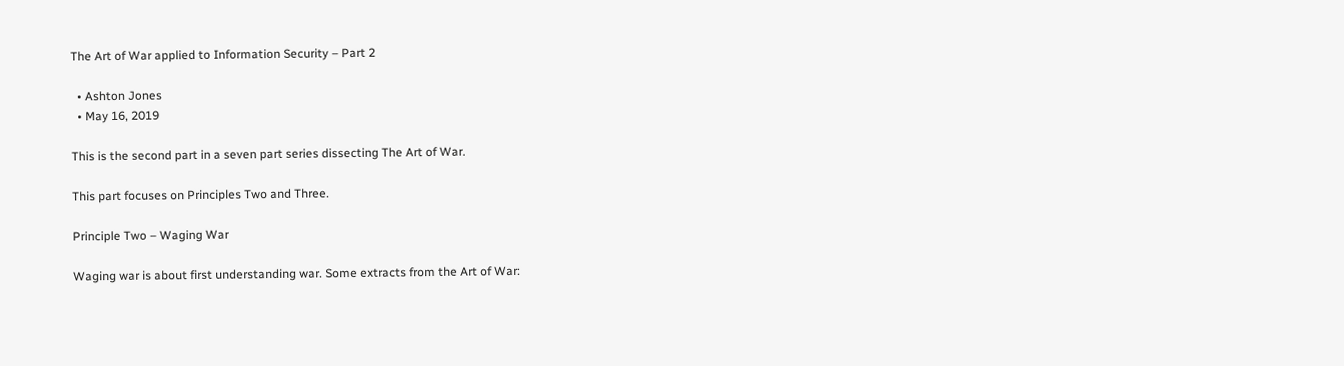The Art of War applied to Information Security – Part 2

  • Ashton Jones
  • May 16, 2019

This is the second part in a seven part series dissecting The Art of War.

This part focuses on Principles Two and Three.

Principle Two – Waging War

Waging war is about first understanding war. Some extracts from the Art of War: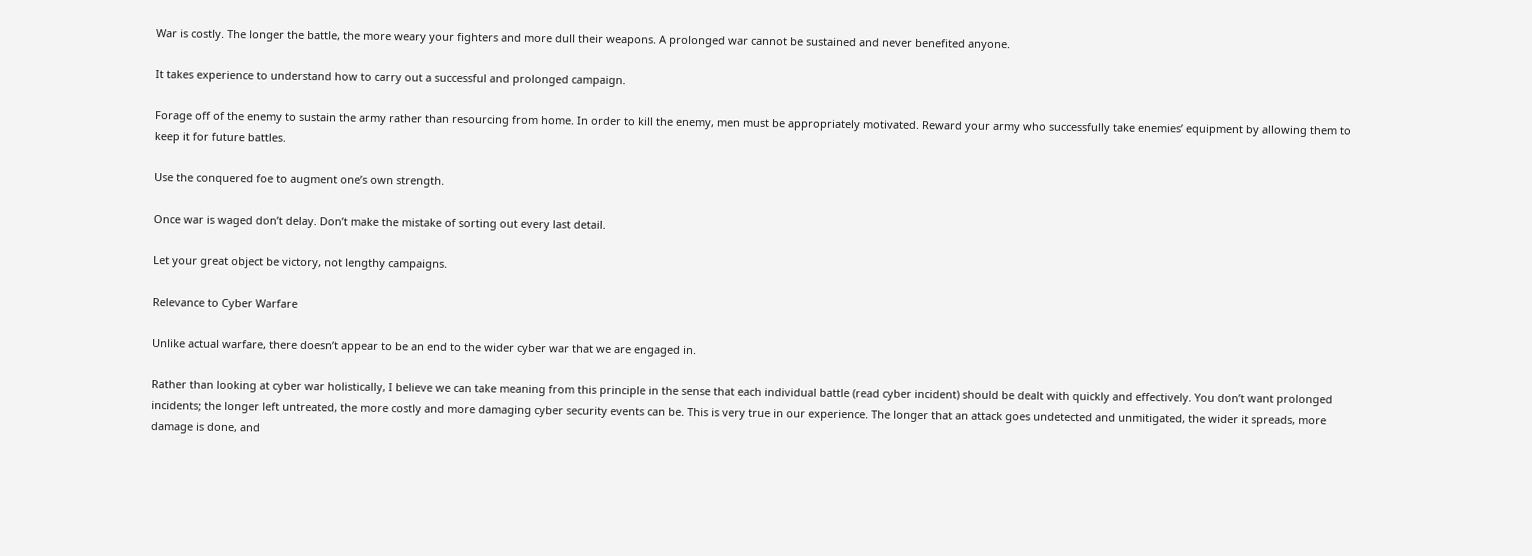War is costly. The longer the battle, the more weary your fighters and more dull their weapons. A prolonged war cannot be sustained and never benefited anyone.

It takes experience to understand how to carry out a successful and prolonged campaign.

Forage off of the enemy to sustain the army rather than resourcing from home. In order to kill the enemy, men must be appropriately motivated. Reward your army who successfully take enemies’ equipment by allowing them to keep it for future battles.

Use the conquered foe to augment one’s own strength.

Once war is waged don’t delay. Don’t make the mistake of sorting out every last detail.

Let your great object be victory, not lengthy campaigns.

Relevance to Cyber Warfare

Unlike actual warfare, there doesn’t appear to be an end to the wider cyber war that we are engaged in.

Rather than looking at cyber war holistically, I believe we can take meaning from this principle in the sense that each individual battle (read cyber incident) should be dealt with quickly and effectively. You don’t want prolonged incidents; the longer left untreated, the more costly and more damaging cyber security events can be. This is very true in our experience. The longer that an attack goes undetected and unmitigated, the wider it spreads, more damage is done, and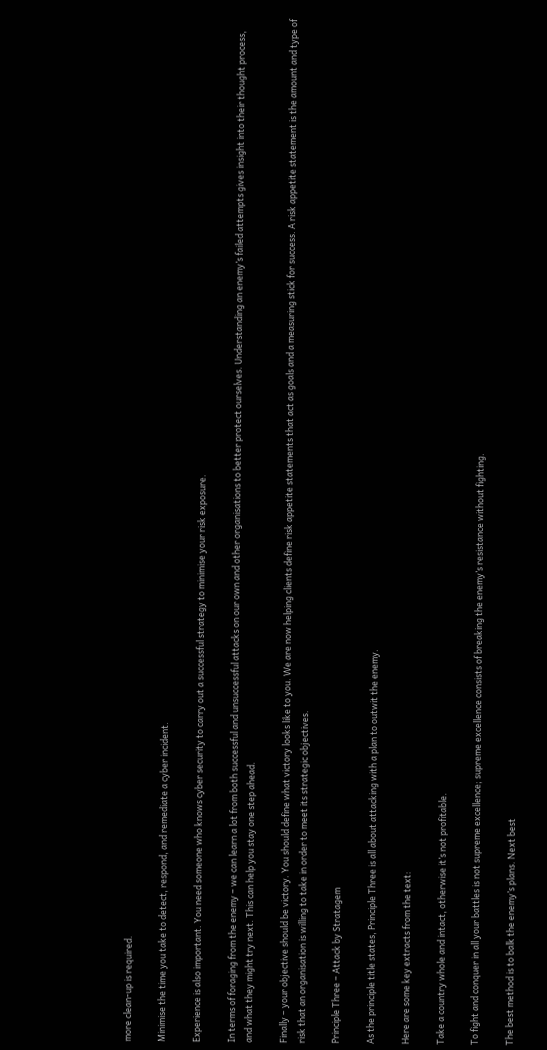more clean-up is required.

Minimise the time you take to detect, respond, and remediate a cyber incident.

Experience is also important. You need someone who knows cyber security to carry out a successful strategy to minimise your risk exposure.

In terms of foraging from the enemy – we can learn a lot from both successful and unsuccessful attacks on our own and other organisations to better protect ourselves. Understanding an enemy’s failed attempts gives insight into their thought process, and what they might try next. This can help you stay one step ahead.

Finally – your objective should be victory. You should define what victory looks like to you. We are now helping clients define risk appetite statements that act as goals and a measuring stick for success. A risk appetite statement is the amount and type of risk that an organisation is willing to take in order to meet its strategic objectives.

Principle Three – Attack by Stratagem

As the principle title states, Principle Three is all about attacking with a plan to outwit the enemy.

Here are some key extracts from the text:

Take a country whole and intact, otherwise it’s not profitable.

To fight and conquer in all your battles is not supreme excellence; supreme excellence consists of breaking the enemy’s resistance without fighting.

The best method is to balk the enemy’s plans. Next best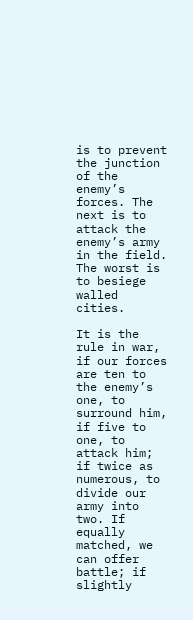is to prevent the junction of the enemy’s forces. The next is to attack the enemy’s army in the field. The worst is to besiege walled cities.

It is the rule in war, if our forces are ten to the enemy’s one, to surround him, if five to one, to attack him; if twice as numerous, to divide our army into two. If equally matched, we can offer battle; if slightly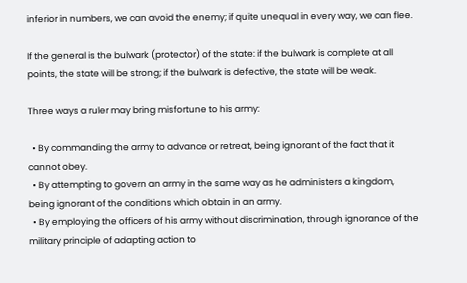inferior in numbers, we can avoid the enemy; if quite unequal in every way, we can flee.

If the general is the bulwark (protector) of the state: if the bulwark is complete at all points, the state will be strong; if the bulwark is defective, the state will be weak.

Three ways a ruler may bring misfortune to his army:

  • By commanding the army to advance or retreat, being ignorant of the fact that it cannot obey.
  • By attempting to govern an army in the same way as he administers a kingdom, being ignorant of the conditions which obtain in an army.
  • By employing the officers of his army without discrimination, through ignorance of the military principle of adapting action to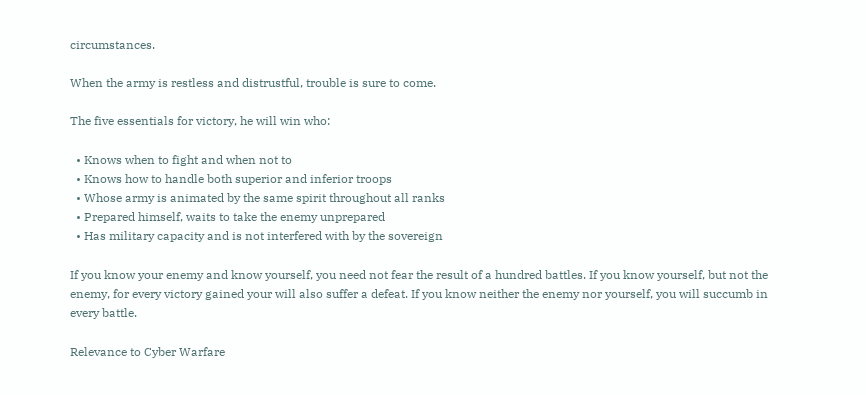circumstances.

When the army is restless and distrustful, trouble is sure to come.

The five essentials for victory, he will win who:

  • Knows when to fight and when not to
  • Knows how to handle both superior and inferior troops
  • Whose army is animated by the same spirit throughout all ranks
  • Prepared himself, waits to take the enemy unprepared
  • Has military capacity and is not interfered with by the sovereign

If you know your enemy and know yourself, you need not fear the result of a hundred battles. If you know yourself, but not the enemy, for every victory gained your will also suffer a defeat. If you know neither the enemy nor yourself, you will succumb in every battle.

Relevance to Cyber Warfare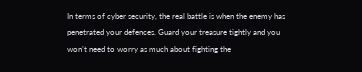In terms of cyber security, the real battle is when the enemy has penetrated your defences. Guard your treasure tightly and you won’t need to worry as much about fighting the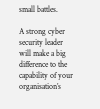small battles.

A strong cyber security leader will make a big difference to the capability of your organisation’s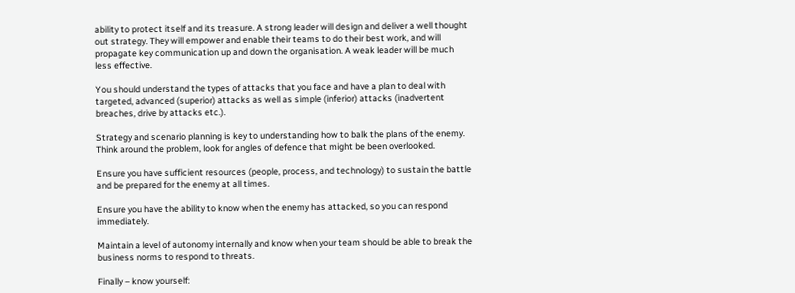ability to protect itself and its treasure. A strong leader will design and deliver a well thought out strategy. They will empower and enable their teams to do their best work, and will propagate key communication up and down the organisation. A weak leader will be much less effective.

You should understand the types of attacks that you face and have a plan to deal with targeted, advanced (superior) attacks as well as simple (inferior) attacks (inadvertent breaches, drive by attacks etc.).

Strategy and scenario planning is key to understanding how to balk the plans of the enemy. Think around the problem, look for angles of defence that might be been overlooked.

Ensure you have sufficient resources (people, process, and technology) to sustain the battle and be prepared for the enemy at all times.

Ensure you have the ability to know when the enemy has attacked, so you can respond immediately.

Maintain a level of autonomy internally and know when your team should be able to break the business norms to respond to threats.

Finally – know yourself: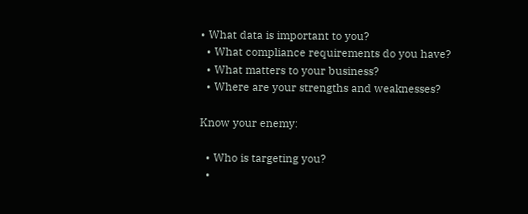• What data is important to you?
  • What compliance requirements do you have?
  • What matters to your business?
  • Where are your strengths and weaknesses?

Know your enemy:

  • Who is targeting you?
  •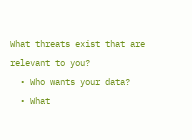What threats exist that are relevant to you?
  • Who wants your data?
  • What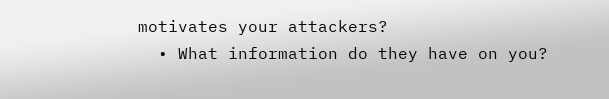motivates your attackers?
  • What information do they have on you?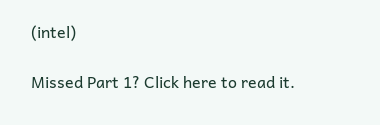(intel)

Missed Part 1? Click here to read it.